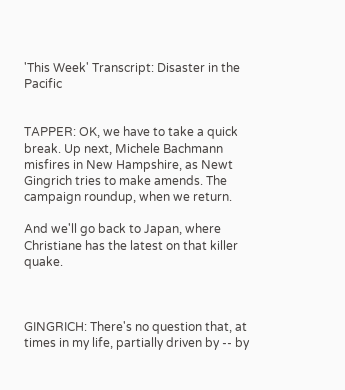'This Week' Transcript: Disaster in the Pacific


TAPPER: OK, we have to take a quick break. Up next, Michele Bachmann misfires in New Hampshire, as Newt Gingrich tries to make amends. The campaign roundup, when we return.

And we'll go back to Japan, where Christiane has the latest on that killer quake.



GINGRICH: There's no question that, at times in my life, partially driven by -- by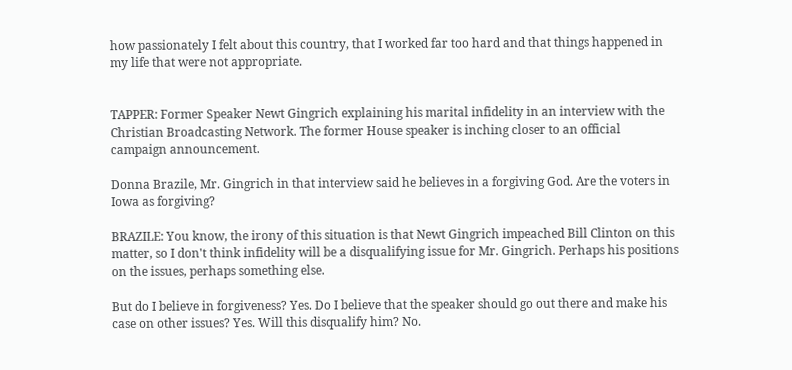how passionately I felt about this country, that I worked far too hard and that things happened in my life that were not appropriate.


TAPPER: Former Speaker Newt Gingrich explaining his marital infidelity in an interview with the Christian Broadcasting Network. The former House speaker is inching closer to an official campaign announcement.

Donna Brazile, Mr. Gingrich in that interview said he believes in a forgiving God. Are the voters in Iowa as forgiving?

BRAZILE: You know, the irony of this situation is that Newt Gingrich impeached Bill Clinton on this matter, so I don't think infidelity will be a disqualifying issue for Mr. Gingrich. Perhaps his positions on the issues, perhaps something else.

But do I believe in forgiveness? Yes. Do I believe that the speaker should go out there and make his case on other issues? Yes. Will this disqualify him? No.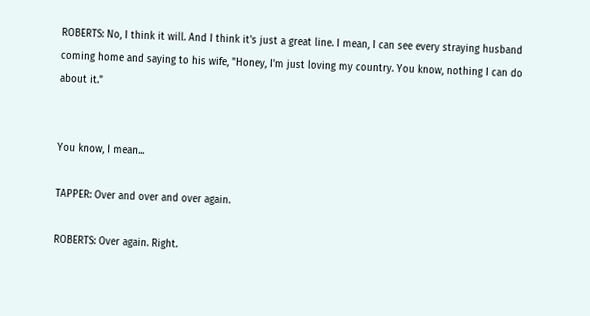ROBERTS: No, I think it will. And I think it's just a great line. I mean, I can see every straying husband coming home and saying to his wife, "Honey, I'm just loving my country. You know, nothing I can do about it."


You know, I mean...

TAPPER: Over and over and over again.

ROBERTS: Over again. Right.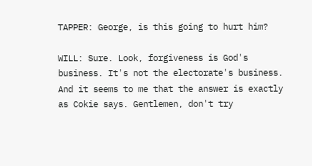TAPPER: George, is this going to hurt him?

WILL: Sure. Look, forgiveness is God's business. It's not the electorate's business. And it seems to me that the answer is exactly as Cokie says. Gentlemen, don't try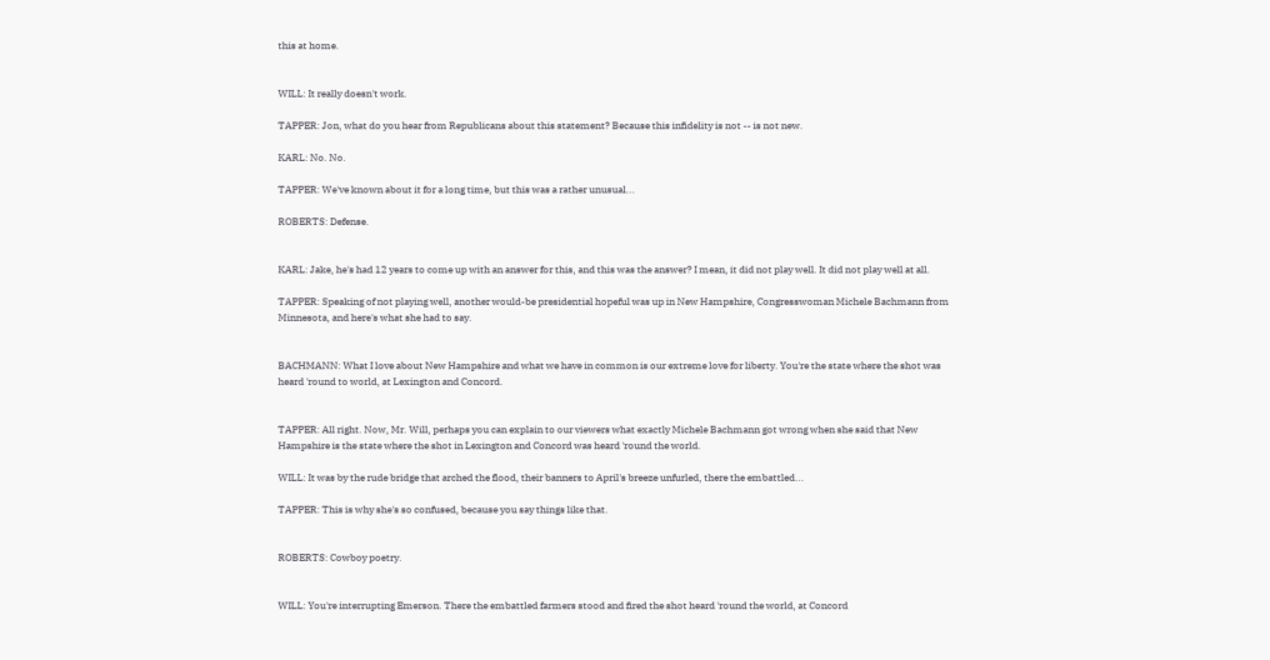this at home.


WILL: It really doesn't work.

TAPPER: Jon, what do you hear from Republicans about this statement? Because this infidelity is not -- is not new.

KARL: No. No.

TAPPER: We've known about it for a long time, but this was a rather unusual...

ROBERTS: Defense.


KARL: Jake, he's had 12 years to come up with an answer for this, and this was the answer? I mean, it did not play well. It did not play well at all.

TAPPER: Speaking of not playing well, another would-be presidential hopeful was up in New Hampshire, Congresswoman Michele Bachmann from Minnesota, and here's what she had to say.


BACHMANN: What I love about New Hampshire and what we have in common is our extreme love for liberty. You're the state where the shot was heard 'round to world, at Lexington and Concord.


TAPPER: All right. Now, Mr. Will, perhaps you can explain to our viewers what exactly Michele Bachmann got wrong when she said that New Hampshire is the state where the shot in Lexington and Concord was heard 'round the world.

WILL: It was by the rude bridge that arched the flood, their banners to April's breeze unfurled, there the embattled...

TAPPER: This is why she's so confused, because you say things like that.


ROBERTS: Cowboy poetry.


WILL: You're interrupting Emerson. There the embattled farmers stood and fired the shot heard 'round the world, at Concord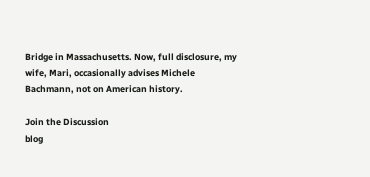Bridge in Massachusetts. Now, full disclosure, my wife, Mari, occasionally advises Michele Bachmann, not on American history.

Join the Discussion
blog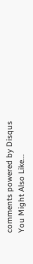comments powered by Disqus
You Might Also Like...